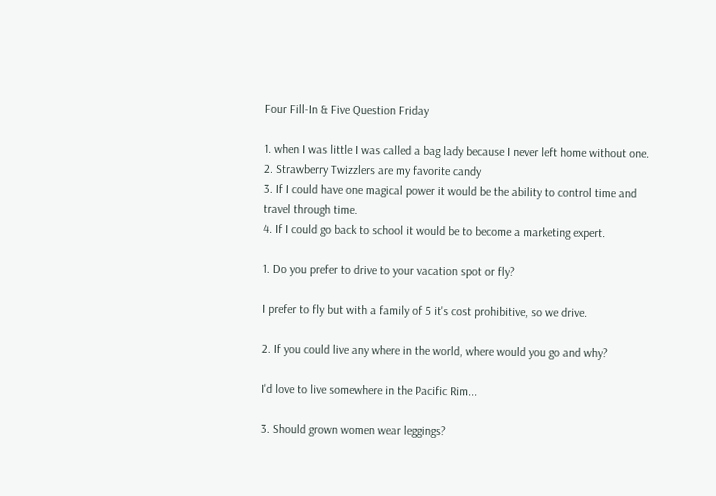Four Fill-In & Five Question Friday

1. when I was little I was called a bag lady because I never left home without one.
2. Strawberry Twizzlers are my favorite candy
3. If I could have one magical power it would be the ability to control time and travel through time.
4. If I could go back to school it would be to become a marketing expert.

1. Do you prefer to drive to your vacation spot or fly?

I prefer to fly but with a family of 5 it's cost prohibitive, so we drive.

2. If you could live any where in the world, where would you go and why?

I'd love to live somewhere in the Pacific Rim...

3. Should grown women wear leggings?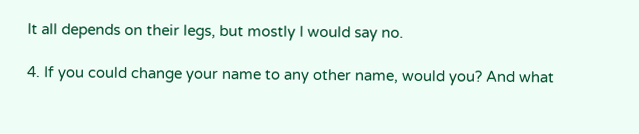It all depends on their legs, but mostly I would say no.

4. If you could change your name to any other name, would you? And what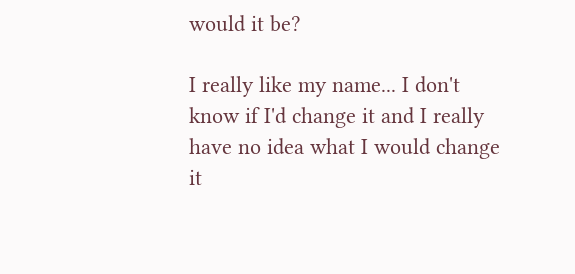would it be?

I really like my name... I don't know if I'd change it and I really have no idea what I would change it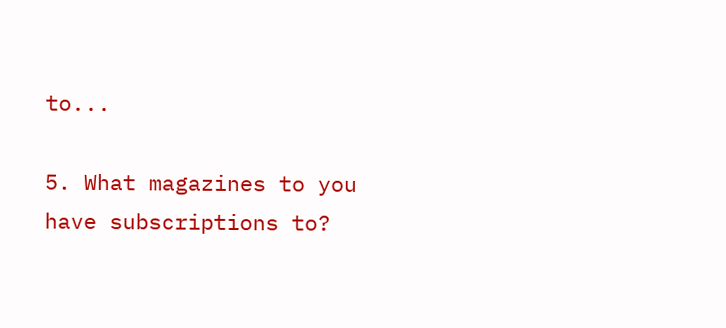to...

5. What magazines to you have subscriptions to?